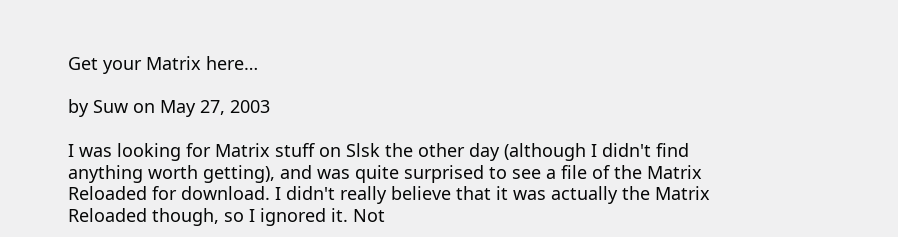Get your Matrix here…

by Suw on May 27, 2003

I was looking for Matrix stuff on Slsk the other day (although I didn't find anything worth getting), and was quite surprised to see a file of the Matrix Reloaded for download. I didn't really believe that it was actually the Matrix Reloaded though, so I ignored it. Not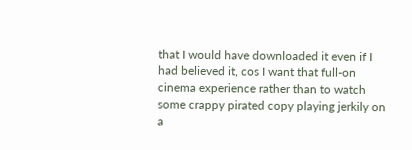that I would have downloaded it even if I had believed it, cos I want that full-on cinema experience rather than to watch some crappy pirated copy playing jerkily on a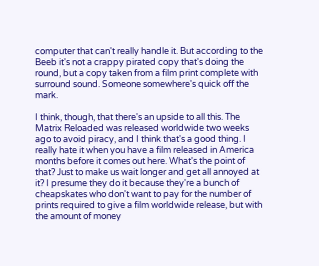computer that can't really handle it. But according to the Beeb it's not a crappy pirated copy that's doing the round, but a copy taken from a film print complete with surround sound. Someone somewhere's quick off the mark.

I think, though, that there's an upside to all this. The Matrix Reloaded was released worldwide two weeks ago to avoid piracy, and I think that's a good thing. I really hate it when you have a film released in America months before it comes out here. What's the point of that? Just to make us wait longer and get all annoyed at it? I presume they do it because they're a bunch of cheapskates who don't want to pay for the number of prints required to give a film worldwide release, but with the amount of money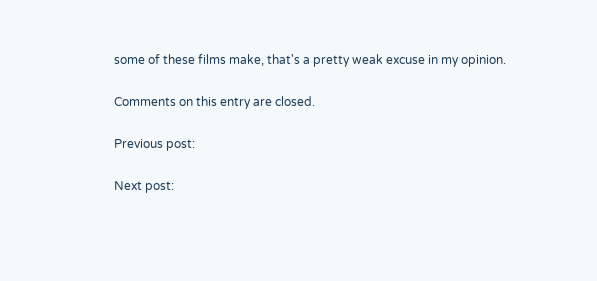some of these films make, that's a pretty weak excuse in my opinion.

Comments on this entry are closed.

Previous post:

Next post: